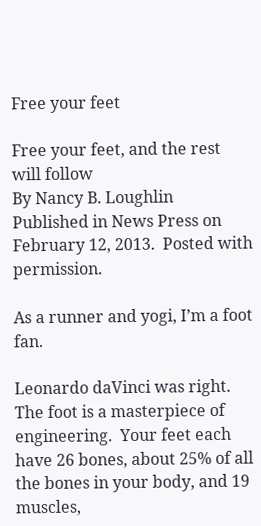Free your feet

Free your feet, and the rest will follow
By Nancy B. Loughlin
Published in News Press on February 12, 2013.  Posted with permission.

As a runner and yogi, I’m a foot fan.

Leonardo daVinci was right.  The foot is a masterpiece of engineering.  Your feet each have 26 bones, about 25% of all the bones in your body, and 19 muscles,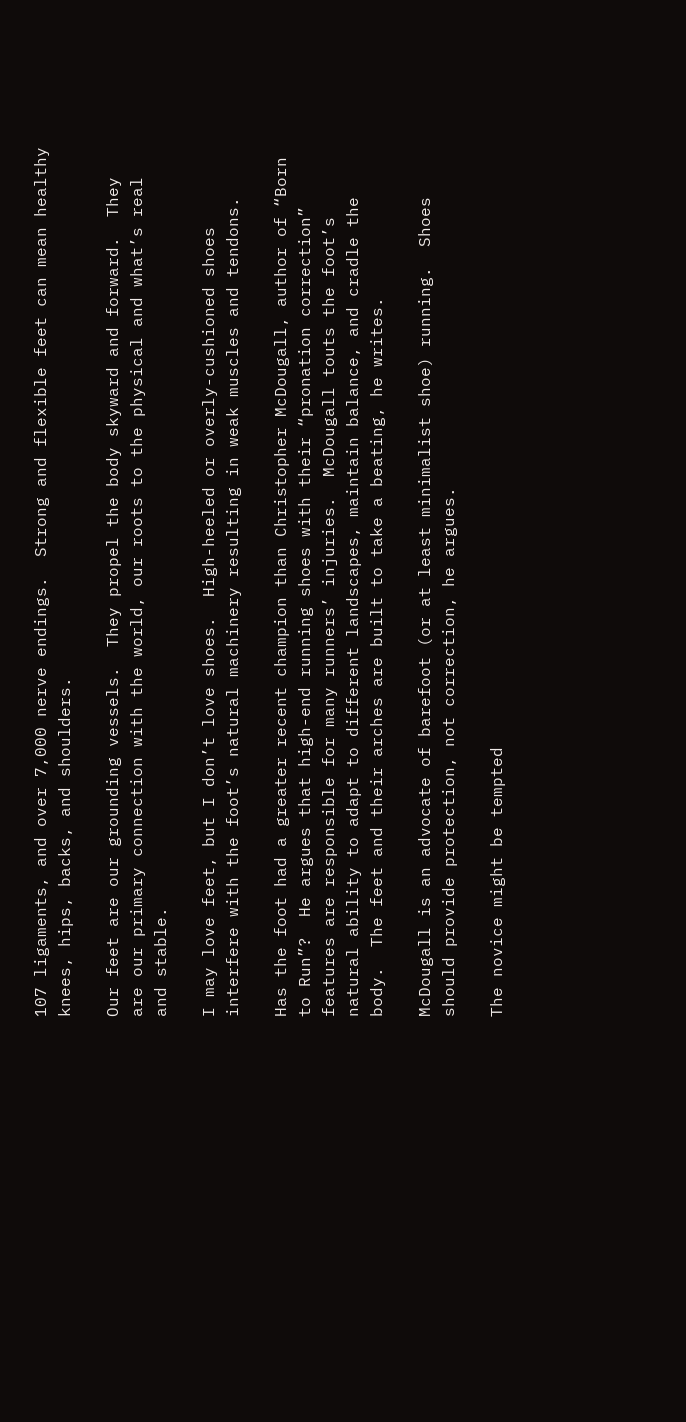107 ligaments, and over 7,000 nerve endings.  Strong and flexible feet can mean healthy knees, hips, backs, and shoulders.

Our feet are our grounding vessels.  They propel the body skyward and forward.  They are our primary connection with the world, our roots to the physical and what’s real and stable.

I may love feet, but I don’t love shoes.  High-heeled or overly-cushioned shoes interfere with the foot’s natural machinery resulting in weak muscles and tendons.

Has the foot had a greater recent champion than Christopher McDougall, author of “Born to Run”?  He argues that high-end running shoes with their “pronation correction” features are responsible for many runners’ injuries.  McDougall touts the foot’s natural ability to adapt to different landscapes, maintain balance, and cradle the body.  The feet and their arches are built to take a beating, he writes.

McDougall is an advocate of barefoot (or at least minimalist shoe) running.  Shoes should provide protection, not correction, he argues.

The novice might be tempted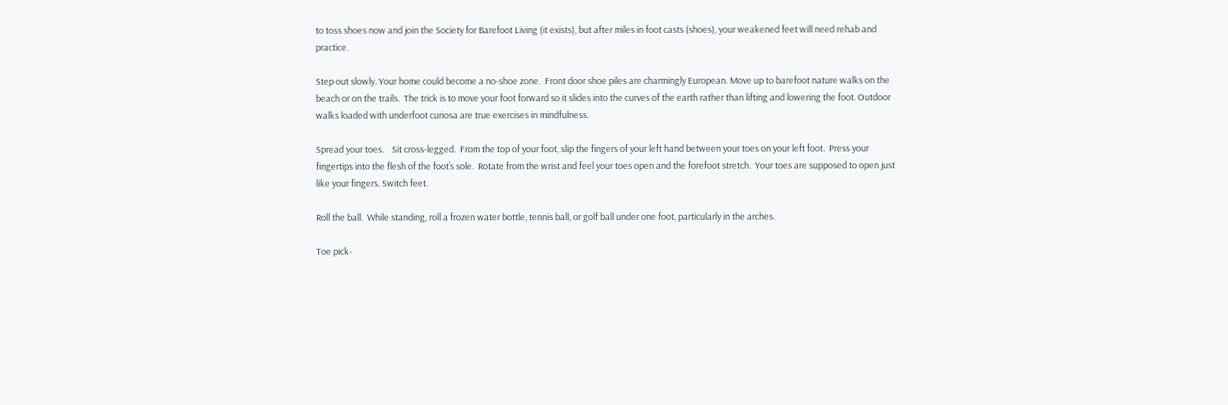to toss shoes now and join the Society for Barefoot Living (it exists), but after miles in foot casts (shoes), your weakened feet will need rehab and practice.

Step out slowly. Your home could become a no-shoe zone.  Front door shoe piles are charmingly European. Move up to barefoot nature walks on the beach or on the trails.  The trick is to move your foot forward so it slides into the curves of the earth rather than lifting and lowering the foot. Outdoor walks loaded with underfoot curiosa are true exercises in mindfulness.

Spread your toes.    Sit cross-legged.  From the top of your foot, slip the fingers of your left hand between your toes on your left foot.  Press your fingertips into the flesh of the foot’s sole.  Rotate from the wrist and feel your toes open and the forefoot stretch.  Your toes are supposed to open just like your fingers. Switch feet.

Roll the ball.  While standing, roll a frozen water bottle, tennis ball, or golf ball under one foot, particularly in the arches.

Toe pick-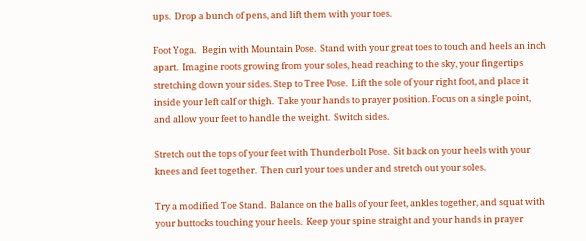ups.  Drop a bunch of pens, and lift them with your toes.

Foot Yoga.   Begin with Mountain Pose.  Stand with your great toes to touch and heels an inch apart.  Imagine roots growing from your soles, head reaching to the sky, your fingertips stretching down your sides. Step to Tree Pose.  Lift the sole of your right foot, and place it inside your left calf or thigh.  Take your hands to prayer position. Focus on a single point, and allow your feet to handle the weight.  Switch sides.

Stretch out the tops of your feet with Thunderbolt Pose.  Sit back on your heels with your knees and feet together.  Then curl your toes under and stretch out your soles.

Try a modified Toe Stand.  Balance on the balls of your feet, ankles together, and squat with your buttocks touching your heels.  Keep your spine straight and your hands in prayer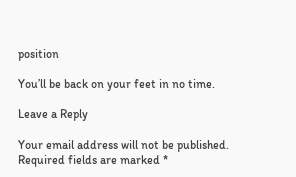position

You’ll be back on your feet in no time.

Leave a Reply

Your email address will not be published. Required fields are marked *